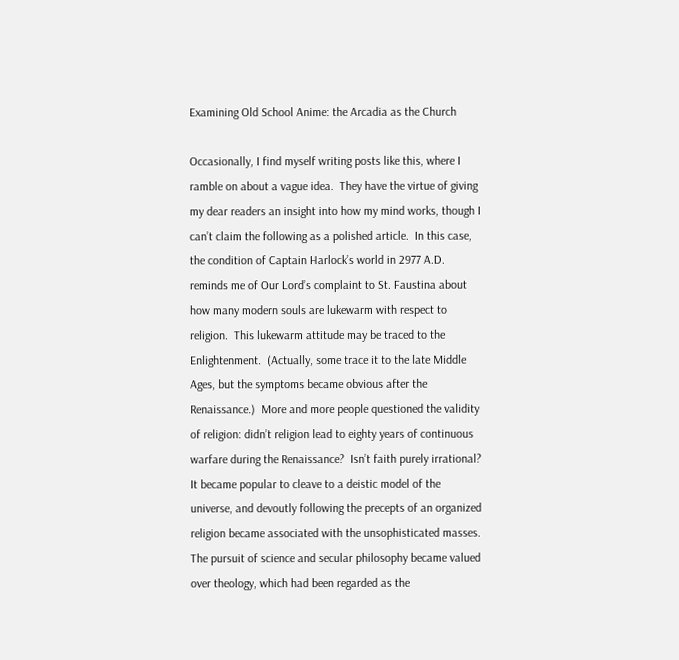Examining Old School Anime: the Arcadia as the Church

Occasionally, I find myself writing posts like this, where I ramble on about a vague idea.  They have the virtue of giving my dear readers an insight into how my mind works, though I can’t claim the following as a polished article.  In this case, the condition of Captain Harlock’s world in 2977 A.D. reminds me of Our Lord’s complaint to St. Faustina about how many modern souls are lukewarm with respect to religion.  This lukewarm attitude may be traced to the Enlightenment.  (Actually, some trace it to the late Middle Ages, but the symptoms became obvious after the Renaissance.)  More and more people questioned the validity of religion: didn’t religion lead to eighty years of continuous warfare during the Renaissance?  Isn’t faith purely irrational?  It became popular to cleave to a deistic model of the universe, and devoutly following the precepts of an organized religion became associated with the unsophisticated masses.  The pursuit of science and secular philosophy became valued over theology, which had been regarded as the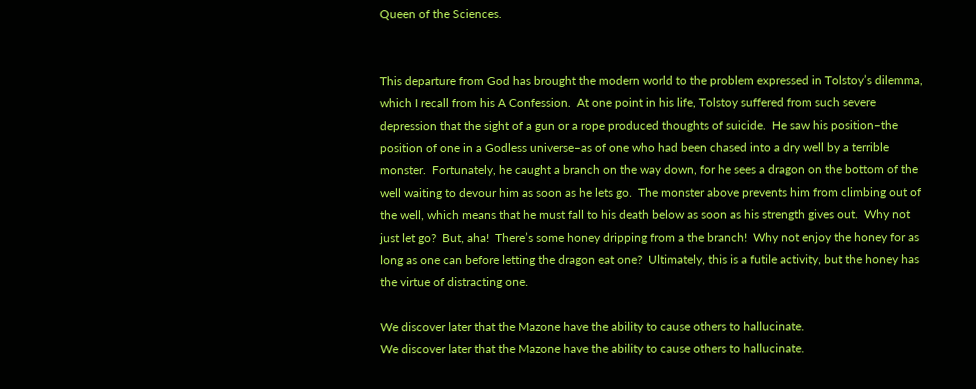Queen of the Sciences.


This departure from God has brought the modern world to the problem expressed in Tolstoy’s dilemma, which I recall from his A Confession.  At one point in his life, Tolstoy suffered from such severe depression that the sight of a gun or a rope produced thoughts of suicide.  He saw his position–the position of one in a Godless universe–as of one who had been chased into a dry well by a terrible monster.  Fortunately, he caught a branch on the way down, for he sees a dragon on the bottom of the well waiting to devour him as soon as he lets go.  The monster above prevents him from climbing out of the well, which means that he must fall to his death below as soon as his strength gives out.  Why not just let go?  But, aha!  There’s some honey dripping from a the branch!  Why not enjoy the honey for as long as one can before letting the dragon eat one?  Ultimately, this is a futile activity, but the honey has the virtue of distracting one.

We discover later that the Mazone have the ability to cause others to hallucinate.
We discover later that the Mazone have the ability to cause others to hallucinate.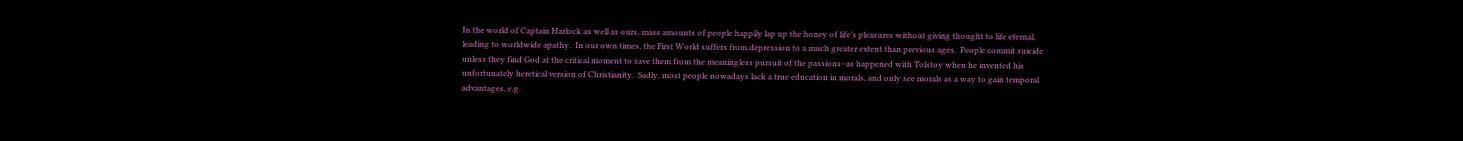In the world of Captain Harlock as well as ours, mass amounts of people happily lap up the honey of life’s pleasures without giving thought to life eternal, leading to worldwide apathy.  In our own times, the First World suffers from depression to a much greater extent than previous ages.  People commit suicide unless they find God at the critical moment to save them from the meaningless pursuit of the passions–as happened with Tolstoy when he invented his unfortunately heretical version of Christianity.  Sadly, most people nowadays lack a true education in morals, and only see morals as a way to gain temporal advantages, e.g.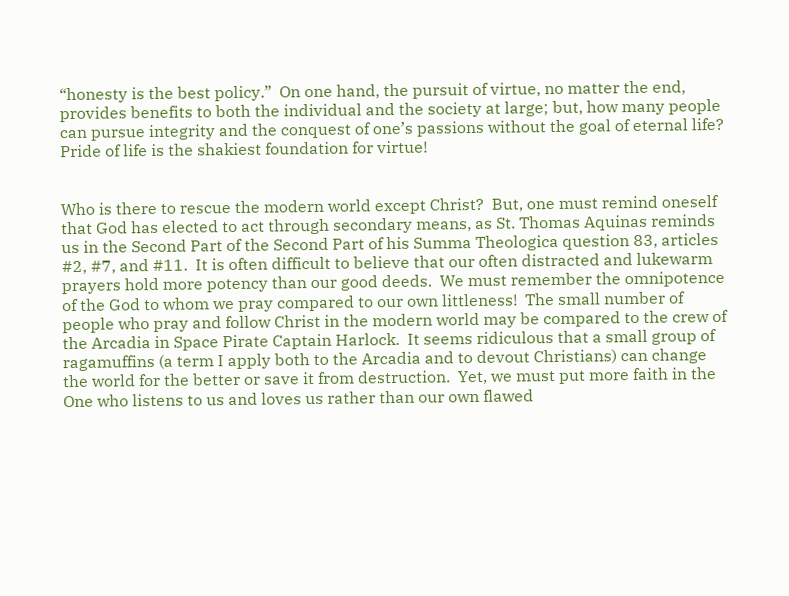“honesty is the best policy.”  On one hand, the pursuit of virtue, no matter the end, provides benefits to both the individual and the society at large; but, how many people can pursue integrity and the conquest of one’s passions without the goal of eternal life?  Pride of life is the shakiest foundation for virtue!


Who is there to rescue the modern world except Christ?  But, one must remind oneself that God has elected to act through secondary means, as St. Thomas Aquinas reminds us in the Second Part of the Second Part of his Summa Theologica question 83, articles #2, #7, and #11.  It is often difficult to believe that our often distracted and lukewarm prayers hold more potency than our good deeds.  We must remember the omnipotence of the God to whom we pray compared to our own littleness!  The small number of people who pray and follow Christ in the modern world may be compared to the crew of the Arcadia in Space Pirate Captain Harlock.  It seems ridiculous that a small group of ragamuffins (a term I apply both to the Arcadia and to devout Christians) can change the world for the better or save it from destruction.  Yet, we must put more faith in the One who listens to us and loves us rather than our own flawed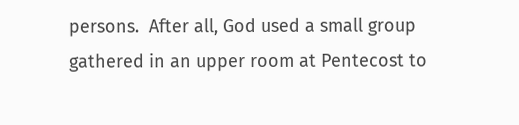persons.  After all, God used a small group gathered in an upper room at Pentecost to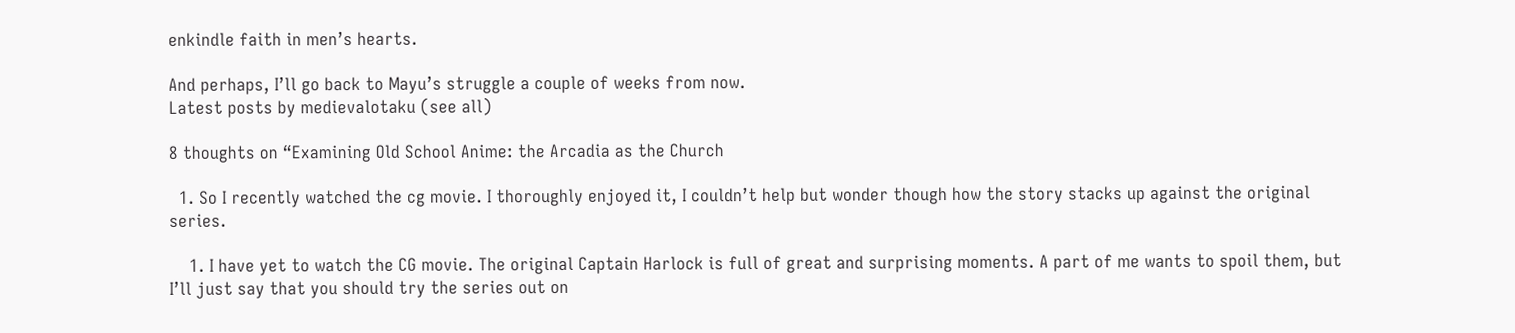enkindle faith in men’s hearts.

And perhaps, I’ll go back to Mayu’s struggle a couple of weeks from now.
Latest posts by medievalotaku (see all)

8 thoughts on “Examining Old School Anime: the Arcadia as the Church

  1. So I recently watched the cg movie. I thoroughly enjoyed it, I couldn’t help but wonder though how the story stacks up against the original series.

    1. I have yet to watch the CG movie. The original Captain Harlock is full of great and surprising moments. A part of me wants to spoil them, but I’ll just say that you should try the series out on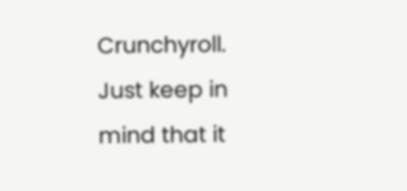Crunchyroll. Just keep in mind that it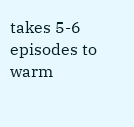takes 5-6 episodes to warm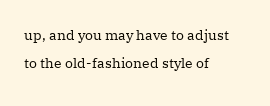up, and you may have to adjust to the old-fashioned style of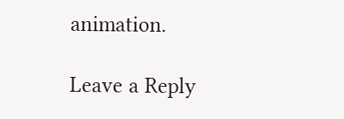animation.

Leave a Reply